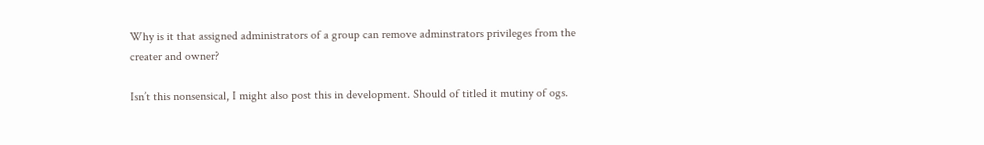Why is it that assigned administrators of a group can remove adminstrators privileges from the creater and owner?

Isn’t this nonsensical, I might also post this in development. Should of titled it mutiny of ogs.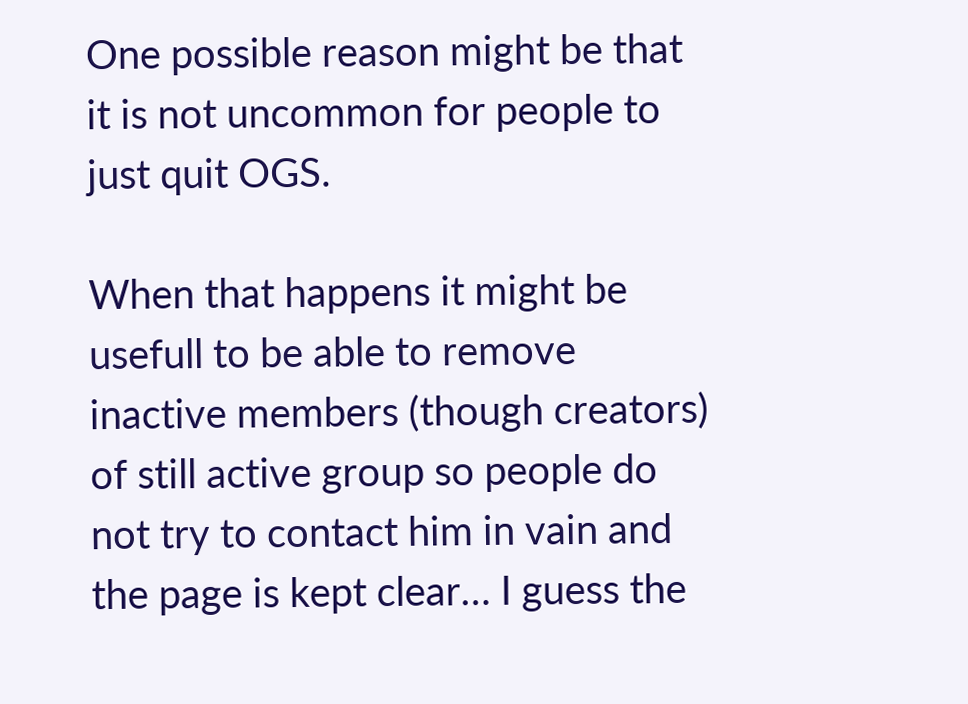One possible reason might be that it is not uncommon for people to just quit OGS.

When that happens it might be usefull to be able to remove inactive members (though creators) of still active group so people do not try to contact him in vain and the page is kept clear… I guess the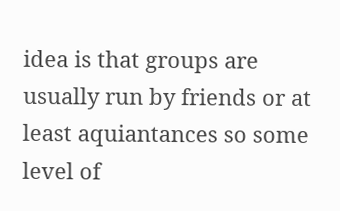idea is that groups are usually run by friends or at least aquiantances so some level of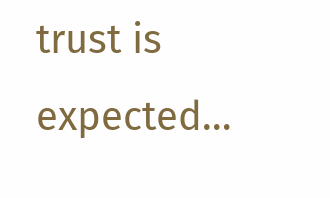trust is expected…